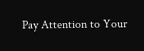Pay Attention to Your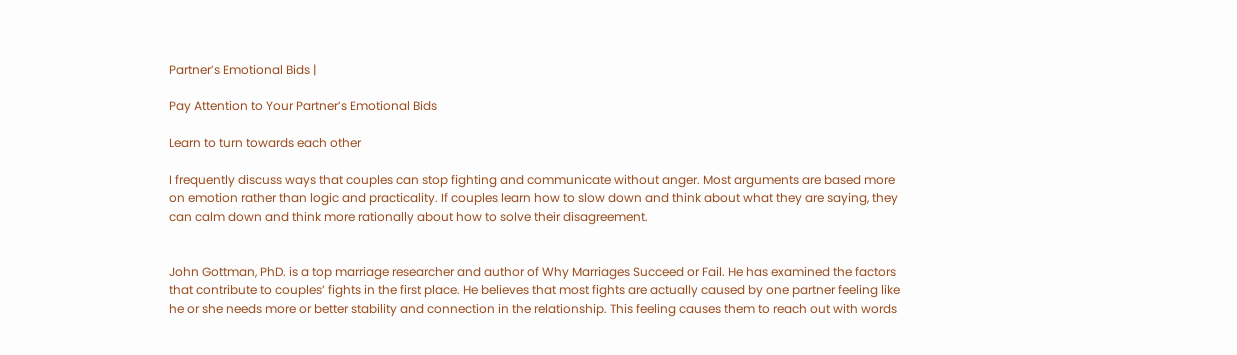Partner’s Emotional Bids |

Pay Attention to Your Partner’s Emotional Bids

Learn to turn towards each other

I frequently discuss ways that couples can stop fighting and communicate without anger. Most arguments are based more on emotion rather than logic and practicality. If couples learn how to slow down and think about what they are saying, they can calm down and think more rationally about how to solve their disagreement.


John Gottman, PhD. is a top marriage researcher and author of Why Marriages Succeed or Fail. He has examined the factors that contribute to couples’ fights in the first place. He believes that most fights are actually caused by one partner feeling like he or she needs more or better stability and connection in the relationship. This feeling causes them to reach out with words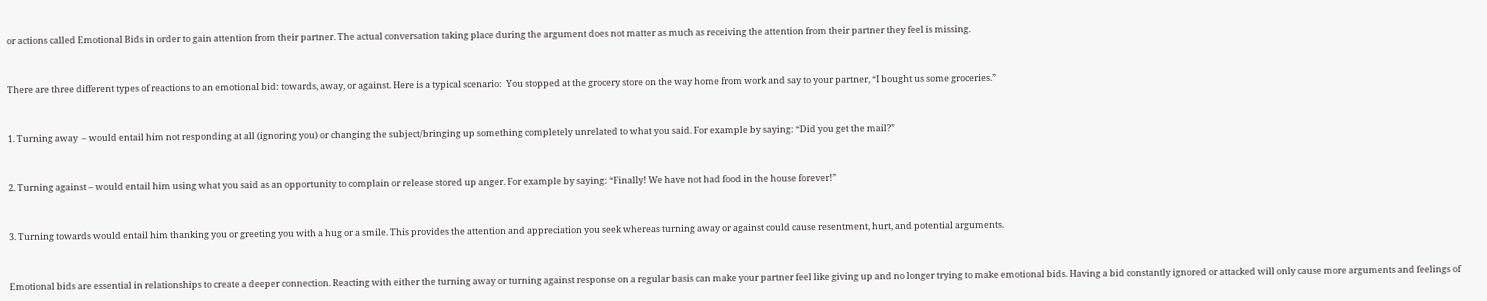or actions called Emotional Bids in order to gain attention from their partner. The actual conversation taking place during the argument does not matter as much as receiving the attention from their partner they feel is missing.


There are three different types of reactions to an emotional bid: towards, away, or against. Here is a typical scenario:  You stopped at the grocery store on the way home from work and say to your partner, “I bought us some groceries.”


1. Turning away  – would entail him not responding at all (ignoring you) or changing the subject/bringing up something completely unrelated to what you said. For example by saying: “Did you get the mail?”


2. Turning against – would entail him using what you said as an opportunity to complain or release stored up anger. For example by saying: “Finally! We have not had food in the house forever!”


3. Turning towards would entail him thanking you or greeting you with a hug or a smile. This provides the attention and appreciation you seek whereas turning away or against could cause resentment, hurt, and potential arguments.


Emotional bids are essential in relationships to create a deeper connection. Reacting with either the turning away or turning against response on a regular basis can make your partner feel like giving up and no longer trying to make emotional bids. Having a bid constantly ignored or attacked will only cause more arguments and feelings of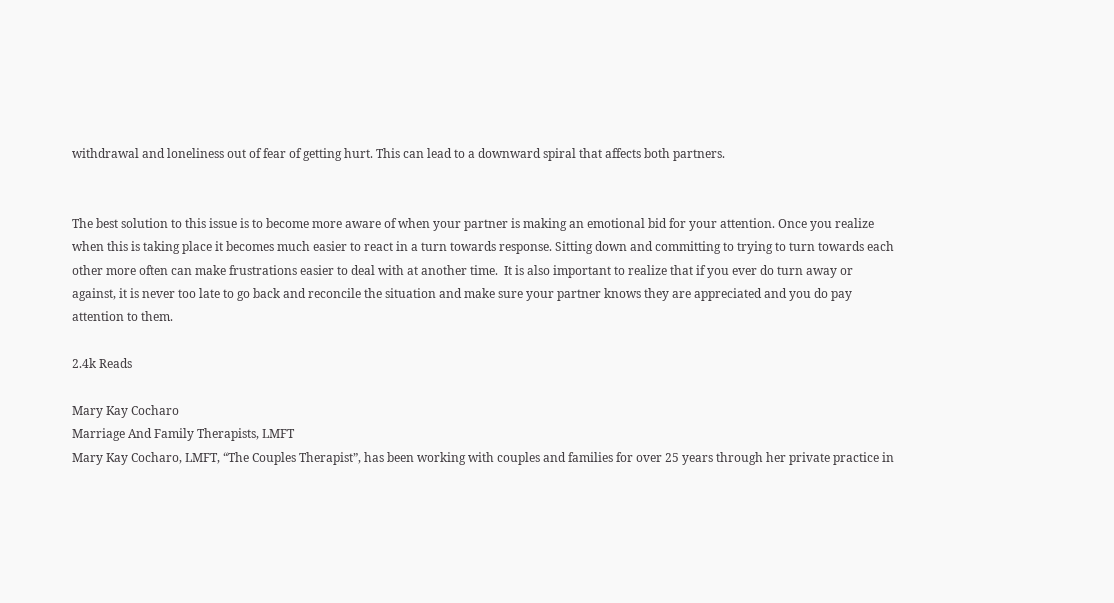withdrawal and loneliness out of fear of getting hurt. This can lead to a downward spiral that affects both partners.


The best solution to this issue is to become more aware of when your partner is making an emotional bid for your attention. Once you realize when this is taking place it becomes much easier to react in a turn towards response. Sitting down and committing to trying to turn towards each other more often can make frustrations easier to deal with at another time.  It is also important to realize that if you ever do turn away or against, it is never too late to go back and reconcile the situation and make sure your partner knows they are appreciated and you do pay attention to them.

2.4k Reads

Mary Kay Cocharo
Marriage And Family Therapists, LMFT
Mary Kay Cocharo, LMFT, “The Couples Therapist”, has been working with couples and families for over 25 years through her private practice in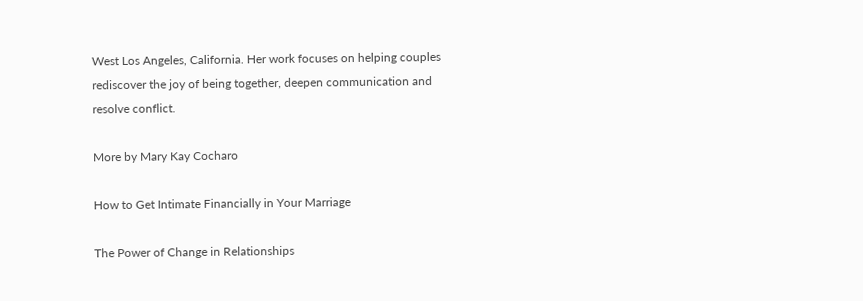West Los Angeles, California. Her work focuses on helping couples rediscover the joy of being together, deepen communication and resolve conflict.

More by Mary Kay Cocharo

How to Get Intimate Financially in Your Marriage

The Power of Change in Relationships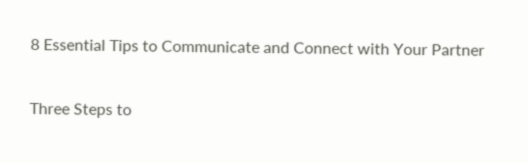8 Essential Tips to Communicate and Connect with Your Partner

Three Steps to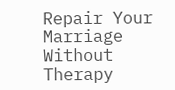Repair Your Marriage Without Therapy